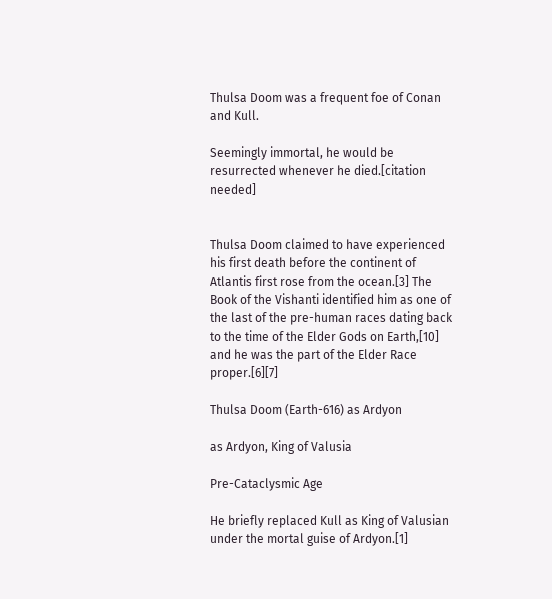Thulsa Doom was a frequent foe of Conan and Kull.

Seemingly immortal, he would be resurrected whenever he died.[citation needed]


Thulsa Doom claimed to have experienced his first death before the continent of Atlantis first rose from the ocean.[3] The Book of the Vishanti identified him as one of the last of the pre-human races dating back to the time of the Elder Gods on Earth,[10] and he was the part of the Elder Race proper.[6][7]

Thulsa Doom (Earth-616) as Ardyon

as Ardyon, King of Valusia

Pre-Cataclysmic Age

He briefly replaced Kull as King of Valusian under the mortal guise of Ardyon.[1]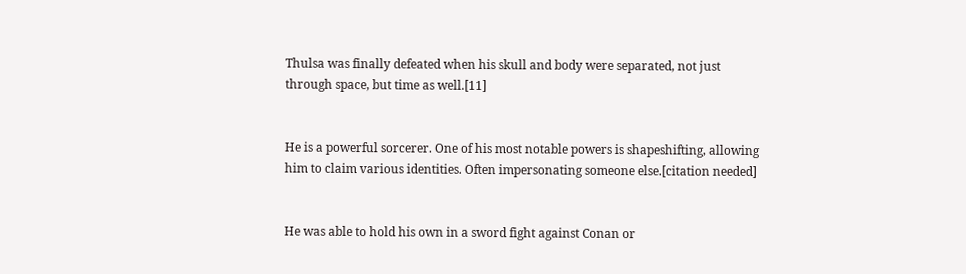Thulsa was finally defeated when his skull and body were separated, not just through space, but time as well.[11]


He is a powerful sorcerer. One of his most notable powers is shapeshifting, allowing him to claim various identities. Often impersonating someone else.[citation needed]


He was able to hold his own in a sword fight against Conan or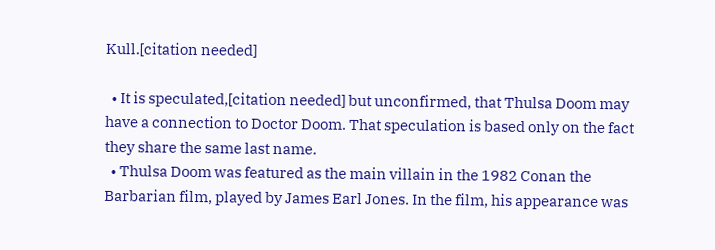Kull.[citation needed]

  • It is speculated,[citation needed] but unconfirmed, that Thulsa Doom may have a connection to Doctor Doom. That speculation is based only on the fact they share the same last name.
  • Thulsa Doom was featured as the main villain in the 1982 Conan the Barbarian film, played by James Earl Jones. In the film, his appearance was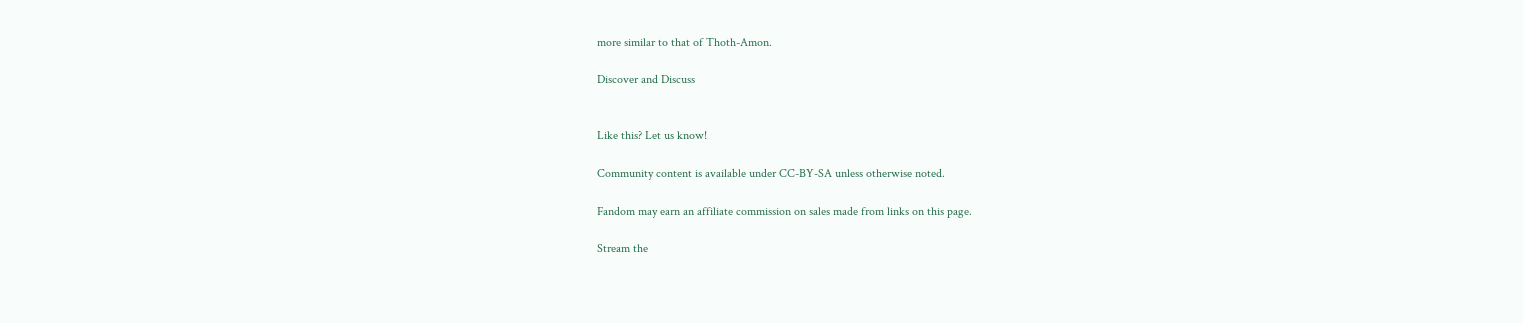more similar to that of Thoth-Amon.

Discover and Discuss


Like this? Let us know!

Community content is available under CC-BY-SA unless otherwise noted.

Fandom may earn an affiliate commission on sales made from links on this page.

Stream the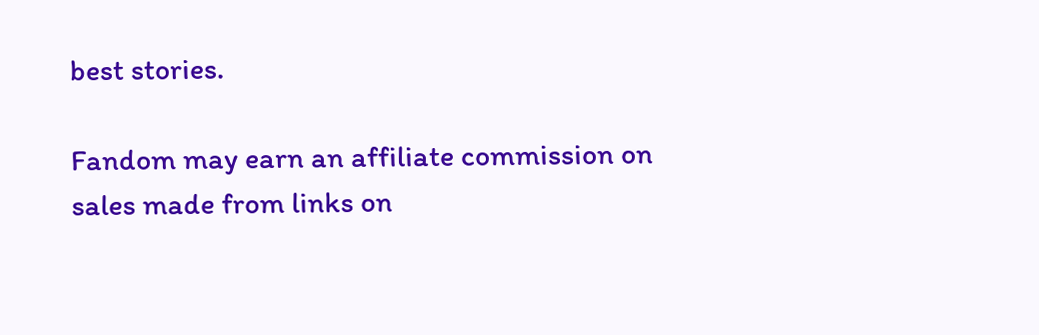best stories.

Fandom may earn an affiliate commission on sales made from links on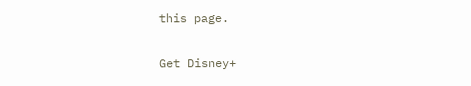this page.

Get Disney+